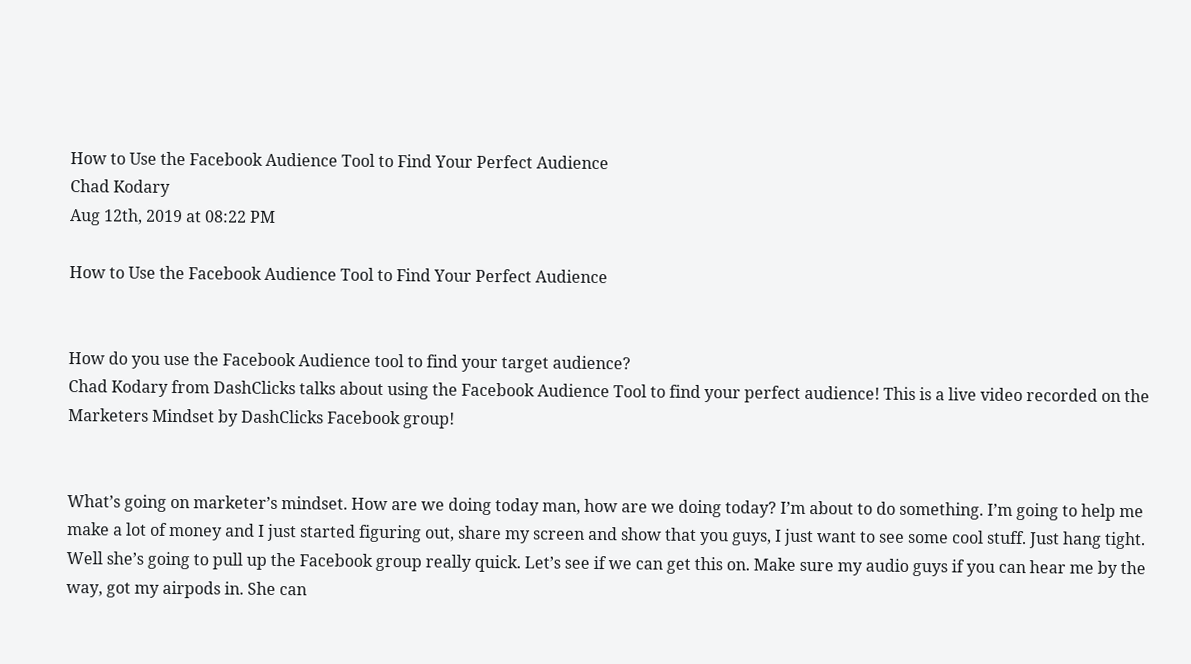How to Use the Facebook Audience Tool to Find Your Perfect Audience
Chad Kodary
Aug 12th, 2019 at 08:22 PM

How to Use the Facebook Audience Tool to Find Your Perfect Audience


How do you use the Facebook Audience tool to find your target audience?
Chad Kodary from DashClicks talks about using the Facebook Audience Tool to find your perfect audience! This is a live video recorded on the Marketers Mindset by DashClicks Facebook group!


What’s going on marketer’s mindset. How are we doing today man, how are we doing today? I’m about to do something. I’m going to help me make a lot of money and I just started figuring out, share my screen and show that you guys, I just want to see some cool stuff. Just hang tight. Well she’s going to pull up the Facebook group really quick. Let’s see if we can get this on. Make sure my audio guys if you can hear me by the way, got my airpods in. She can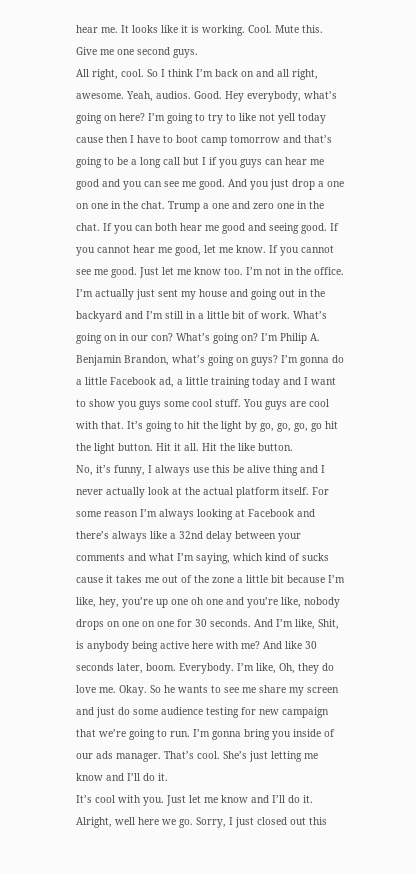hear me. It looks like it is working. Cool. Mute this. Give me one second guys.
All right, cool. So I think I’m back on and all right, awesome. Yeah, audios. Good. Hey everybody, what’s going on here? I’m going to try to like not yell today cause then I have to boot camp tomorrow and that’s going to be a long call but I if you guys can hear me good and you can see me good. And you just drop a one on one in the chat. Trump a one and zero one in the chat. If you can both hear me good and seeing good. If you cannot hear me good, let me know. If you cannot see me good. Just let me know too. I’m not in the office. I’m actually just sent my house and going out in the backyard and I’m still in a little bit of work. What’s going on in our con? What’s going on? I’m Philip A. Benjamin Brandon, what’s going on guys? I’m gonna do a little Facebook ad, a little training today and I want to show you guys some cool stuff. You guys are cool with that. It’s going to hit the light by go, go, go, go hit the light button. Hit it all. Hit the like button.
No, it’s funny, I always use this be alive thing and I never actually look at the actual platform itself. For some reason I’m always looking at Facebook and there’s always like a 32nd delay between your comments and what I’m saying, which kind of sucks cause it takes me out of the zone a little bit because I’m like, hey, you’re up one oh one and you’re like, nobody drops on one on one for 30 seconds. And I’m like, Shit, is anybody being active here with me? And like 30 seconds later, boom. Everybody. I’m like, Oh, they do love me. Okay. So he wants to see me share my screen and just do some audience testing for new campaign that we’re going to run. I’m gonna bring you inside of our ads manager. That’s cool. She’s just letting me know and I’ll do it.
It’s cool with you. Just let me know and I’ll do it. Alright, well here we go. Sorry, I just closed out this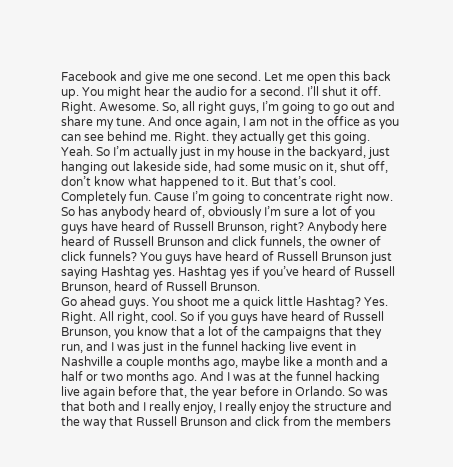Facebook and give me one second. Let me open this back up. You might hear the audio for a second. I’ll shut it off. Right. Awesome. So, all right guys, I’m going to go out and share my tune. And once again, I am not in the office as you can see behind me. Right. they actually get this going. Yeah. So I’m actually just in my house in the backyard, just hanging out lakeside side, had some music on it, shut off, don’t know what happened to it. But that’s cool. Completely fun. Cause I’m going to concentrate right now. So has anybody heard of, obviously I’m sure a lot of you guys have heard of Russell Brunson, right? Anybody here heard of Russell Brunson and click funnels, the owner of click funnels? You guys have heard of Russell Brunson just saying Hashtag yes. Hashtag yes if you’ve heard of Russell Brunson, heard of Russell Brunson.
Go ahead guys. You shoot me a quick little Hashtag? Yes. Right. All right, cool. So if you guys have heard of Russell Brunson, you know that a lot of the campaigns that they run, and I was just in the funnel hacking live event in Nashville a couple months ago, maybe like a month and a half or two months ago. And I was at the funnel hacking live again before that, the year before in Orlando. So was that both and I really enjoy, I really enjoy the structure and the way that Russell Brunson and click from the members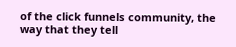of the click funnels community, the way that they tell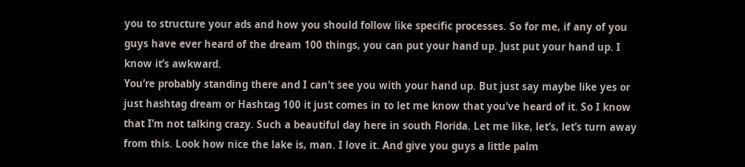you to structure your ads and how you should follow like specific processes. So for me, if any of you guys have ever heard of the dream 100 things, you can put your hand up. Just put your hand up. I know it’s awkward.
You’re probably standing there and I can’t see you with your hand up. But just say maybe like yes or just hashtag dream or Hashtag 100 it just comes in to let me know that you’ve heard of it. So I know that I’m not talking crazy. Such a beautiful day here in south Florida. Let me like, let’s, let’s turn away from this. Look how nice the lake is, man. I love it. And give you guys a little palm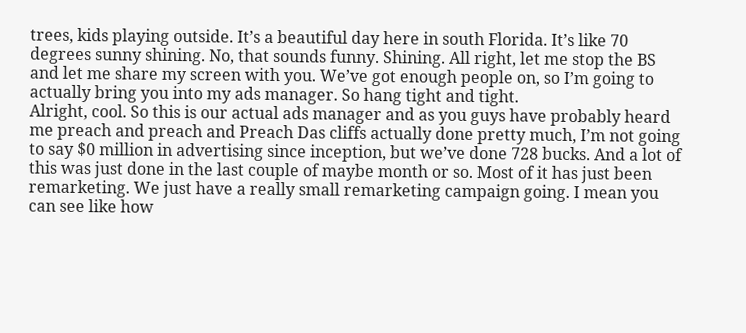trees, kids playing outside. It’s a beautiful day here in south Florida. It’s like 70 degrees sunny shining. No, that sounds funny. Shining. All right, let me stop the BS and let me share my screen with you. We’ve got enough people on, so I’m going to actually bring you into my ads manager. So hang tight and tight.
Alright, cool. So this is our actual ads manager and as you guys have probably heard me preach and preach and Preach Das cliffs actually done pretty much, I’m not going to say $0 million in advertising since inception, but we’ve done 728 bucks. And a lot of this was just done in the last couple of maybe month or so. Most of it has just been remarketing. We just have a really small remarketing campaign going. I mean you can see like how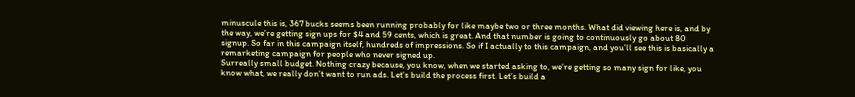minuscule this is, 367 bucks seems been running probably for like maybe two or three months. What did viewing here is, and by the way, we’re getting sign ups for $4 and 59 cents, which is great. And that number is going to continuously go about 80 signup. So far in this campaign itself, hundreds of impressions. So if I actually to this campaign, and you’ll see this is basically a remarketing campaign for people who never signed up.
Surreally small budget. Nothing crazy because, you know, when we started asking to, we’re getting so many sign for like, you know what, we really don’t want to run ads. Let’s build the process first. Let’s build a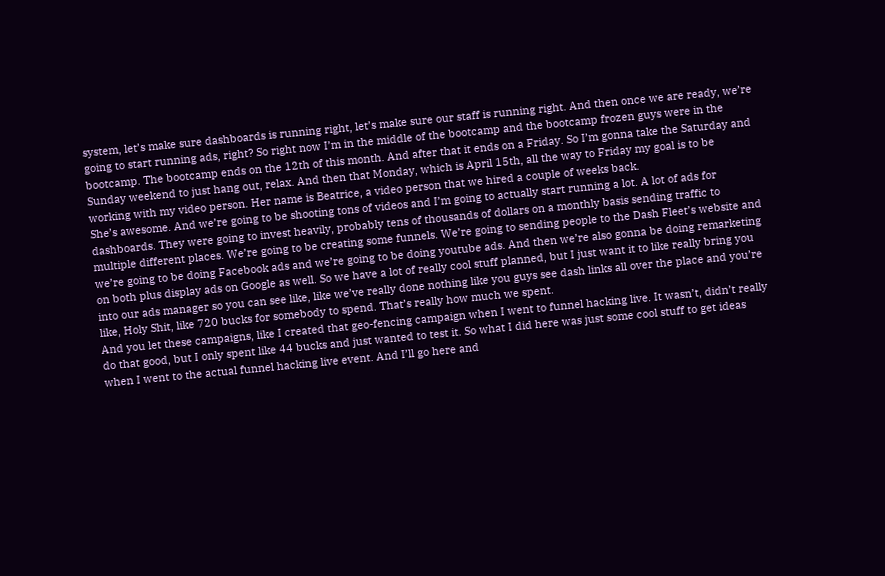system, let’s make sure dashboards is running right, let’s make sure our staff is running right. And then once we are ready, we’re going to start running ads, right? So right now I’m in the middle of the bootcamp and the bootcamp frozen guys were in the bootcamp. The bootcamp ends on the 12th of this month. And after that it ends on a Friday. So I’m gonna take the Saturday and Sunday weekend to just hang out, relax. And then that Monday, which is April 15th, all the way to Friday my goal is to be working with my video person. Her name is Beatrice, a video person that we hired a couple of weeks back.
She’s awesome. And we’re going to be shooting tons of videos and I’m going to actually start running a lot. A lot of ads for dashboards. They were going to invest heavily, probably tens of thousands of dollars on a monthly basis sending traffic to multiple different places. We’re going to be creating some funnels. We’re going to sending people to the Dash Fleet’s website and we’re going to be doing Facebook ads and we’re going to be doing youtube ads. And then we’re also gonna be doing remarketing on both plus display ads on Google as well. So we have a lot of really cool stuff planned, but I just want it to like really bring you into our ads manager so you can see like, like we’ve really done nothing like you guys see dash links all over the place and you’re like, Holy Shit, like 720 bucks for somebody to spend. That’s really how much we spent.
And you let these campaigns, like I created that geo-fencing campaign when I went to funnel hacking live. It wasn’t, didn’t really do that good, but I only spent like 44 bucks and just wanted to test it. So what I did here was just some cool stuff to get ideas when I went to the actual funnel hacking live event. And I’ll go here and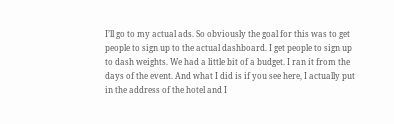I’ll go to my actual ads. So obviously the goal for this was to get people to sign up to the actual dashboard. I get people to sign up to dash weights. We had a little bit of a budget. I ran it from the days of the event. And what I did is if you see here, I actually put in the address of the hotel and I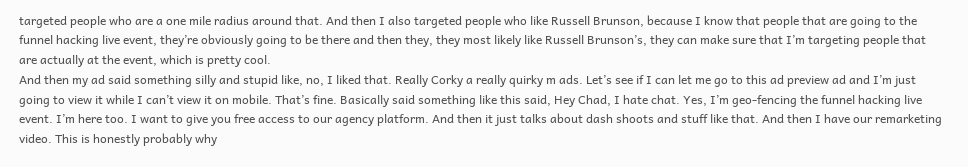targeted people who are a one mile radius around that. And then I also targeted people who like Russell Brunson, because I know that people that are going to the funnel hacking live event, they’re obviously going to be there and then they, they most likely like Russell Brunson’s, they can make sure that I’m targeting people that are actually at the event, which is pretty cool.
And then my ad said something silly and stupid like, no, I liked that. Really Corky a really quirky m ads. Let’s see if I can let me go to this ad preview ad and I’m just going to view it while I can’t view it on mobile. That’s fine. Basically said something like this said, Hey Chad, I hate chat. Yes, I’m geo-fencing the funnel hacking live event. I’m here too. I want to give you free access to our agency platform. And then it just talks about dash shoots and stuff like that. And then I have our remarketing video. This is honestly probably why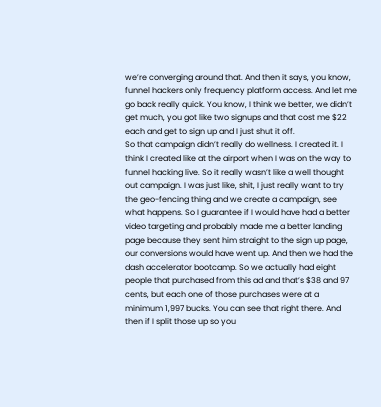we’re converging around that. And then it says, you know, funnel hackers only frequency platform access. And let me go back really quick. You know, I think we better, we didn’t get much, you got like two signups and that cost me $22 each and get to sign up and I just shut it off.
So that campaign didn’t really do wellness. I created it. I think I created like at the airport when I was on the way to funnel hacking live. So it really wasn’t like a well thought out campaign. I was just like, shit, I just really want to try the geo-fencing thing and we create a campaign, see what happens. So I guarantee if I would have had a better video targeting and probably made me a better landing page because they sent him straight to the sign up page, our conversions would have went up. And then we had the dash accelerator bootcamp. So we actually had eight people that purchased from this ad and that’s $38 and 97 cents, but each one of those purchases were at a minimum 1,997 bucks. You can see that right there. And then if I split those up so you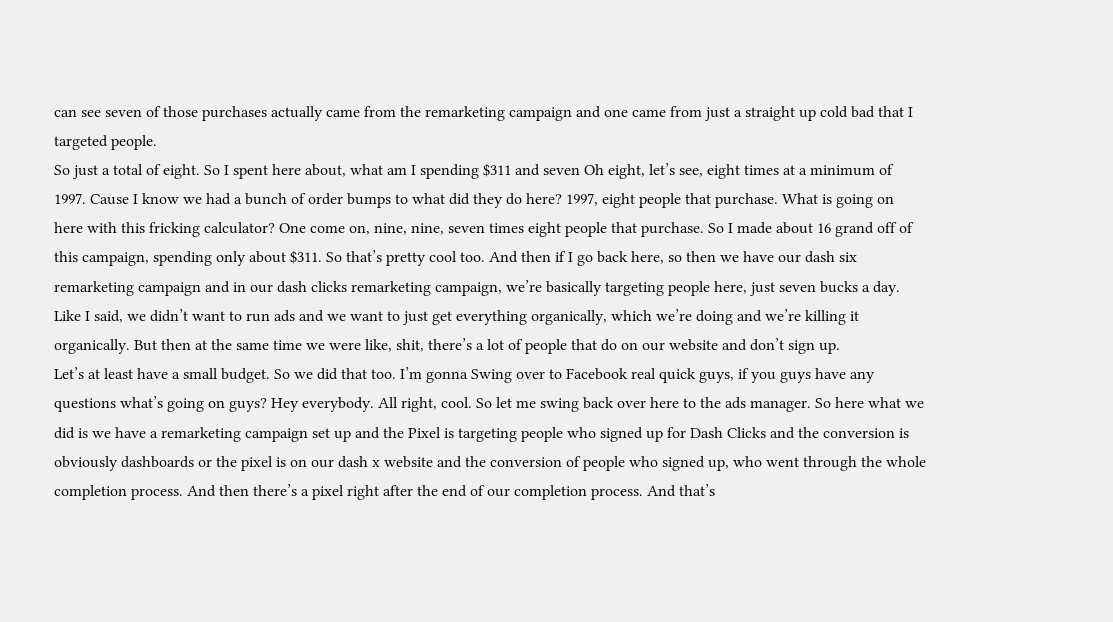can see seven of those purchases actually came from the remarketing campaign and one came from just a straight up cold bad that I targeted people.
So just a total of eight. So I spent here about, what am I spending $311 and seven Oh eight, let’s see, eight times at a minimum of 1997. Cause I know we had a bunch of order bumps to what did they do here? 1997, eight people that purchase. What is going on here with this fricking calculator? One come on, nine, nine, seven times eight people that purchase. So I made about 16 grand off of this campaign, spending only about $311. So that’s pretty cool too. And then if I go back here, so then we have our dash six remarketing campaign and in our dash clicks remarketing campaign, we’re basically targeting people here, just seven bucks a day. Like I said, we didn’t want to run ads and we want to just get everything organically, which we’re doing and we’re killing it organically. But then at the same time we were like, shit, there’s a lot of people that do on our website and don’t sign up.
Let’s at least have a small budget. So we did that too. I’m gonna Swing over to Facebook real quick guys, if you guys have any questions what’s going on guys? Hey everybody. All right, cool. So let me swing back over here to the ads manager. So here what we did is we have a remarketing campaign set up and the Pixel is targeting people who signed up for Dash Clicks and the conversion is obviously dashboards or the pixel is on our dash x website and the conversion of people who signed up, who went through the whole completion process. And then there’s a pixel right after the end of our completion process. And that’s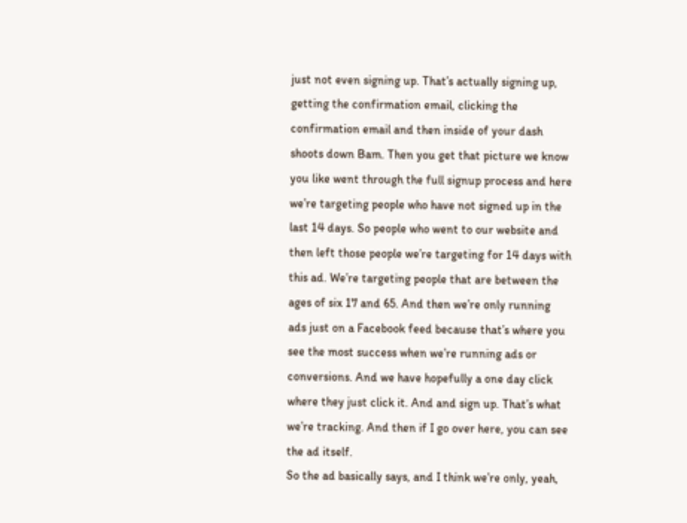just not even signing up. That’s actually signing up, getting the confirmation email, clicking the confirmation email and then inside of your dash shoots down Bam. Then you get that picture we know you like went through the full signup process and here we’re targeting people who have not signed up in the last 14 days. So people who went to our website and then left those people we’re targeting for 14 days with this ad. We’re targeting people that are between the ages of six 17 and 65. And then we’re only running ads just on a Facebook feed because that’s where you see the most success when we’re running ads or conversions. And we have hopefully a one day click where they just click it. And and sign up. That’s what we’re tracking. And then if I go over here, you can see the ad itself.
So the ad basically says, and I think we’re only, yeah,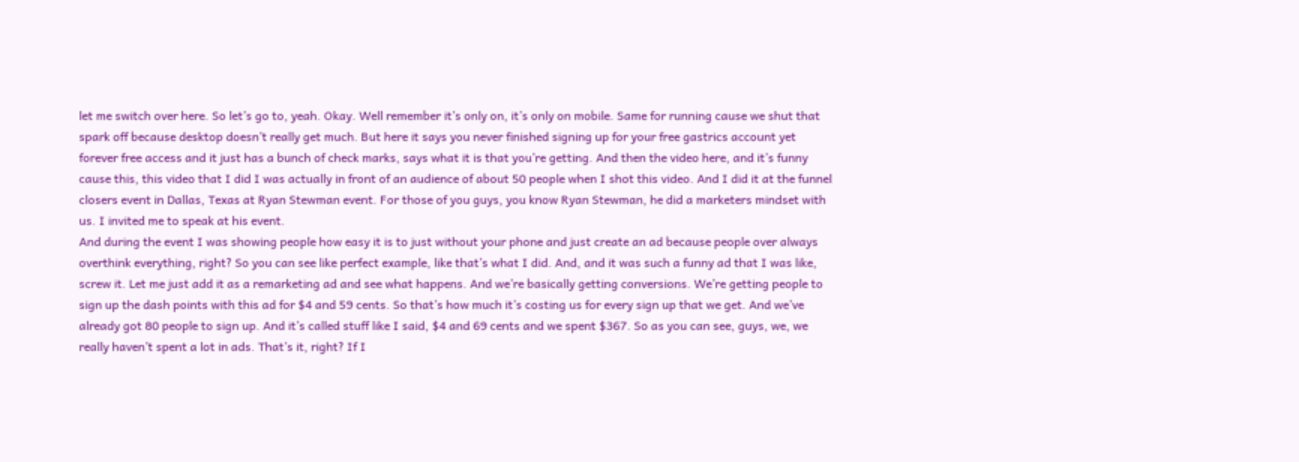let me switch over here. So let’s go to, yeah. Okay. Well remember it’s only on, it’s only on mobile. Same for running cause we shut that spark off because desktop doesn’t really get much. But here it says you never finished signing up for your free gastrics account yet forever free access and it just has a bunch of check marks, says what it is that you’re getting. And then the video here, and it’s funny cause this, this video that I did I was actually in front of an audience of about 50 people when I shot this video. And I did it at the funnel closers event in Dallas, Texas at Ryan Stewman event. For those of you guys, you know Ryan Stewman, he did a marketers mindset with us. I invited me to speak at his event.
And during the event I was showing people how easy it is to just without your phone and just create an ad because people over always overthink everything, right? So you can see like perfect example, like that’s what I did. And, and it was such a funny ad that I was like, screw it. Let me just add it as a remarketing ad and see what happens. And we’re basically getting conversions. We’re getting people to sign up the dash points with this ad for $4 and 59 cents. So that’s how much it’s costing us for every sign up that we get. And we’ve already got 80 people to sign up. And it’s called stuff like I said, $4 and 69 cents and we spent $367. So as you can see, guys, we, we really haven’t spent a lot in ads. That’s it, right? If I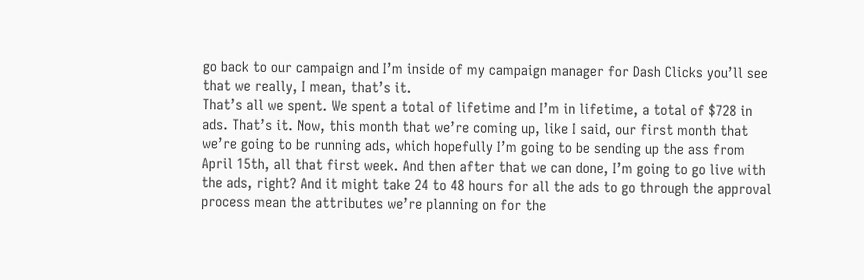go back to our campaign and I’m inside of my campaign manager for Dash Clicks you’ll see that we really, I mean, that’s it.
That’s all we spent. We spent a total of lifetime and I’m in lifetime, a total of $728 in ads. That’s it. Now, this month that we’re coming up, like I said, our first month that we’re going to be running ads, which hopefully I’m going to be sending up the ass from April 15th, all that first week. And then after that we can done, I’m going to go live with the ads, right? And it might take 24 to 48 hours for all the ads to go through the approval process mean the attributes we’re planning on for the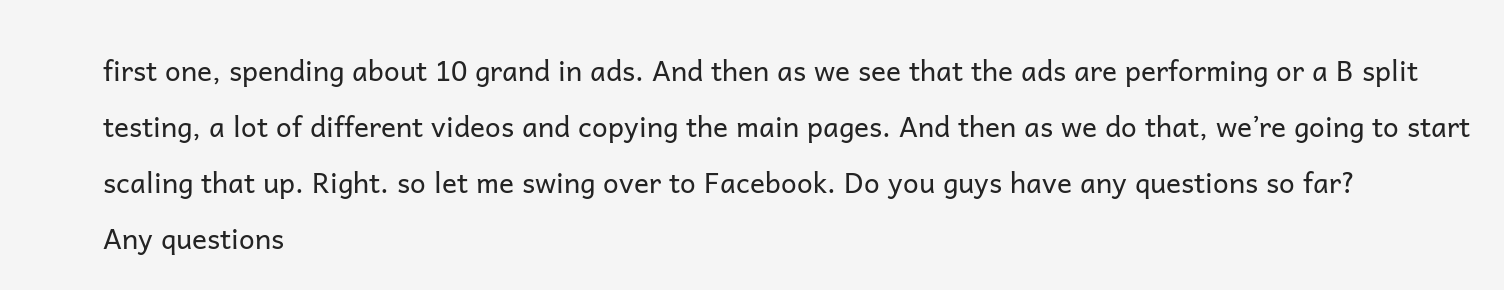first one, spending about 10 grand in ads. And then as we see that the ads are performing or a B split testing, a lot of different videos and copying the main pages. And then as we do that, we’re going to start scaling that up. Right. so let me swing over to Facebook. Do you guys have any questions so far?
Any questions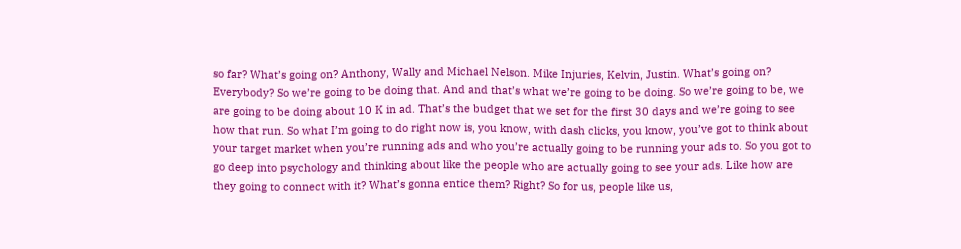so far? What’s going on? Anthony, Wally and Michael Nelson. Mike Injuries, Kelvin, Justin. What’s going on? Everybody? So we’re going to be doing that. And and that’s what we’re going to be doing. So we’re going to be, we are going to be doing about 10 K in ad. That’s the budget that we set for the first 30 days and we’re going to see how that run. So what I’m going to do right now is, you know, with dash clicks, you know, you’ve got to think about your target market when you’re running ads and who you’re actually going to be running your ads to. So you got to go deep into psychology and thinking about like the people who are actually going to see your ads. Like how are they going to connect with it? What’s gonna entice them? Right? So for us, people like us,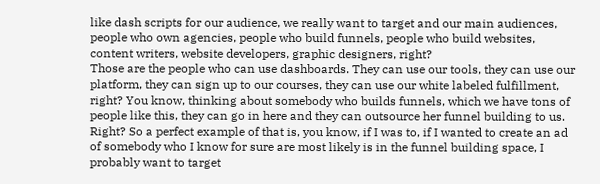like dash scripts for our audience, we really want to target and our main audiences, people who own agencies, people who build funnels, people who build websites, content writers, website developers, graphic designers, right?
Those are the people who can use dashboards. They can use our tools, they can use our platform, they can sign up to our courses, they can use our white labeled fulfillment, right? You know, thinking about somebody who builds funnels, which we have tons of people like this, they can go in here and they can outsource her funnel building to us. Right? So a perfect example of that is, you know, if I was to, if I wanted to create an ad of somebody who I know for sure are most likely is in the funnel building space, I probably want to target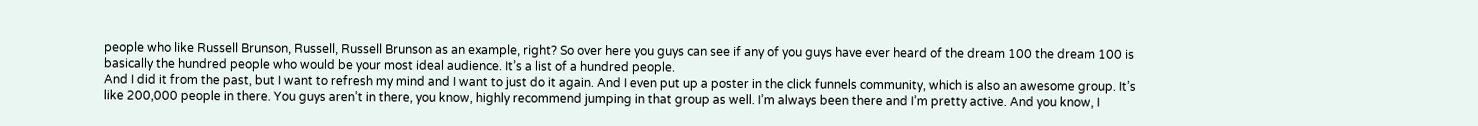people who like Russell Brunson, Russell, Russell Brunson as an example, right? So over here you guys can see if any of you guys have ever heard of the dream 100 the dream 100 is basically the hundred people who would be your most ideal audience. It’s a list of a hundred people.
And I did it from the past, but I want to refresh my mind and I want to just do it again. And I even put up a poster in the click funnels community, which is also an awesome group. It’s like 200,000 people in there. You guys aren’t in there, you know, highly recommend jumping in that group as well. I’m always been there and I’m pretty active. And you know, I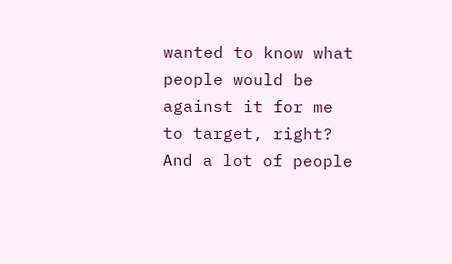wanted to know what people would be against it for me to target, right? And a lot of people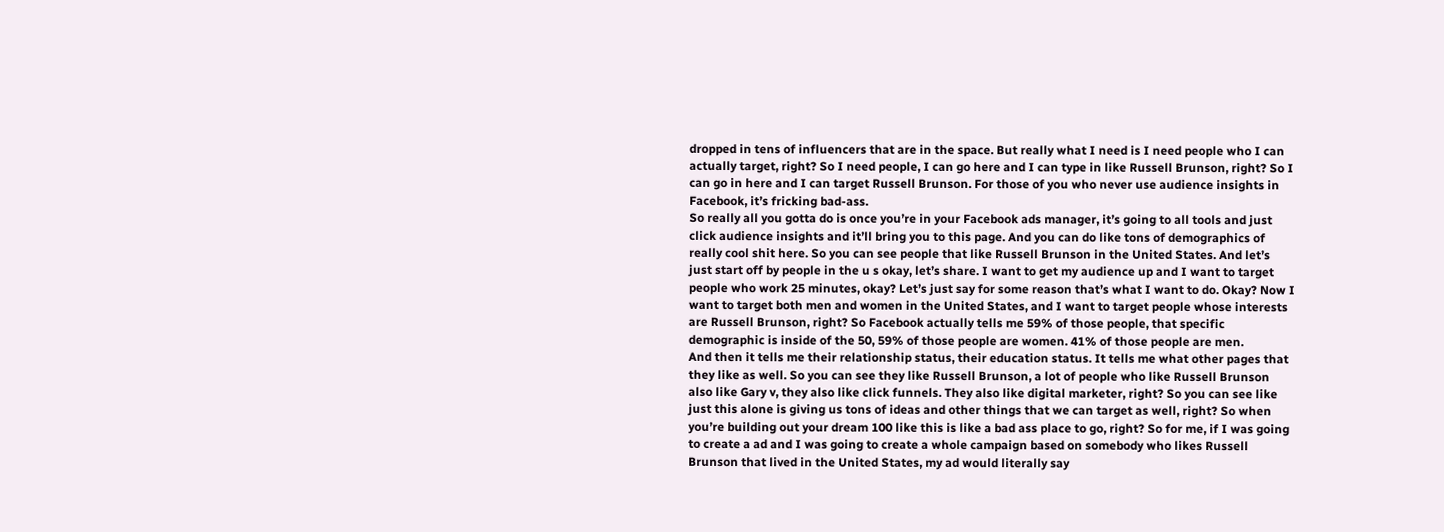dropped in tens of influencers that are in the space. But really what I need is I need people who I can actually target, right? So I need people, I can go here and I can type in like Russell Brunson, right? So I can go in here and I can target Russell Brunson. For those of you who never use audience insights in Facebook, it’s fricking bad-ass.
So really all you gotta do is once you’re in your Facebook ads manager, it’s going to all tools and just click audience insights and it’ll bring you to this page. And you can do like tons of demographics of really cool shit here. So you can see people that like Russell Brunson in the United States. And let’s just start off by people in the u s okay, let’s share. I want to get my audience up and I want to target people who work 25 minutes, okay? Let’s just say for some reason that’s what I want to do. Okay? Now I want to target both men and women in the United States, and I want to target people whose interests are Russell Brunson, right? So Facebook actually tells me 59% of those people, that specific demographic is inside of the 50, 59% of those people are women. 41% of those people are men.
And then it tells me their relationship status, their education status. It tells me what other pages that they like as well. So you can see they like Russell Brunson, a lot of people who like Russell Brunson also like Gary v, they also like click funnels. They also like digital marketer, right? So you can see like just this alone is giving us tons of ideas and other things that we can target as well, right? So when you’re building out your dream 100 like this is like a bad ass place to go, right? So for me, if I was going to create a ad and I was going to create a whole campaign based on somebody who likes Russell Brunson that lived in the United States, my ad would literally say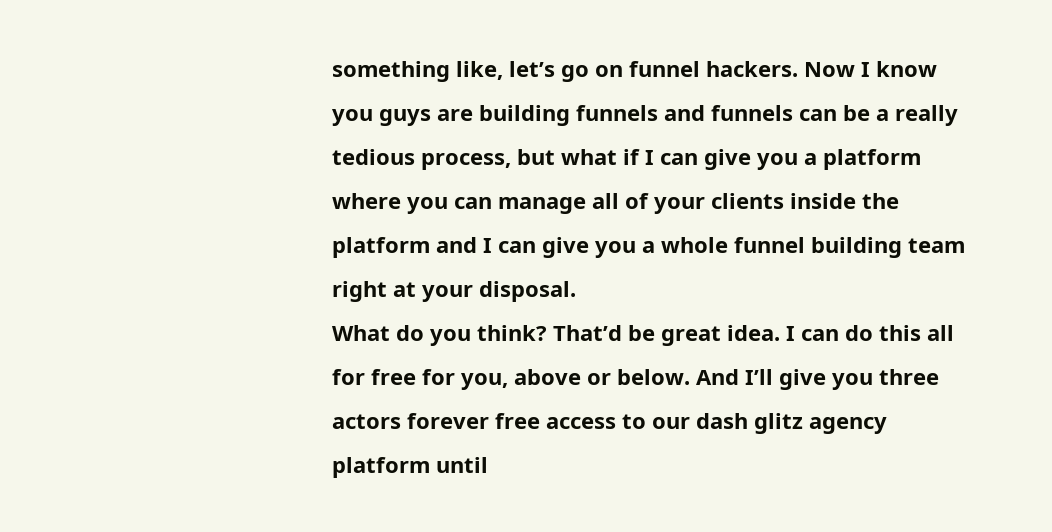something like, let’s go on funnel hackers. Now I know you guys are building funnels and funnels can be a really tedious process, but what if I can give you a platform where you can manage all of your clients inside the platform and I can give you a whole funnel building team right at your disposal.
What do you think? That’d be great idea. I can do this all for free for you, above or below. And I’ll give you three actors forever free access to our dash glitz agency platform until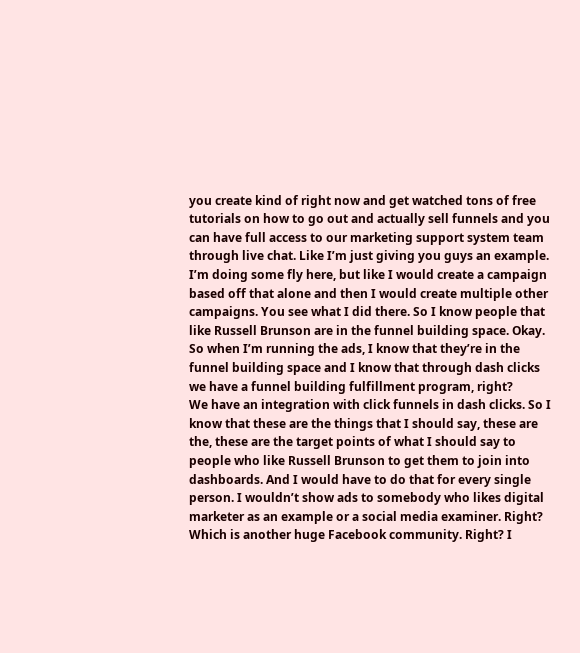you create kind of right now and get watched tons of free tutorials on how to go out and actually sell funnels and you can have full access to our marketing support system team through live chat. Like I’m just giving you guys an example. I’m doing some fly here, but like I would create a campaign based off that alone and then I would create multiple other campaigns. You see what I did there. So I know people that like Russell Brunson are in the funnel building space. Okay. So when I’m running the ads, I know that they’re in the funnel building space and I know that through dash clicks we have a funnel building fulfillment program, right?
We have an integration with click funnels in dash clicks. So I know that these are the things that I should say, these are the, these are the target points of what I should say to people who like Russell Brunson to get them to join into dashboards. And I would have to do that for every single person. I wouldn’t show ads to somebody who likes digital marketer as an example or a social media examiner. Right? Which is another huge Facebook community. Right? I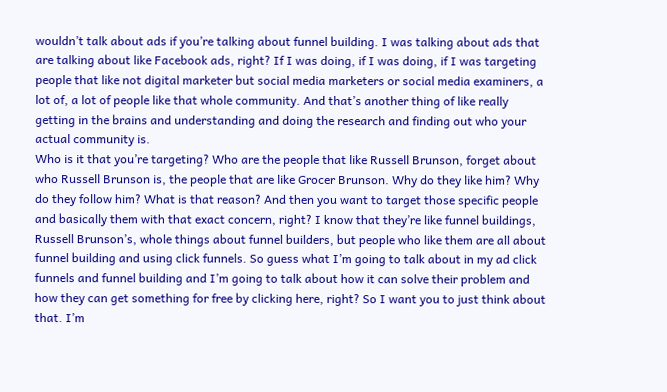wouldn’t talk about ads if you’re talking about funnel building. I was talking about ads that are talking about like Facebook ads, right? If I was doing, if I was doing, if I was targeting people that like not digital marketer but social media marketers or social media examiners, a lot of, a lot of people like that whole community. And that’s another thing of like really getting in the brains and understanding and doing the research and finding out who your actual community is.
Who is it that you’re targeting? Who are the people that like Russell Brunson, forget about who Russell Brunson is, the people that are like Grocer Brunson. Why do they like him? Why do they follow him? What is that reason? And then you want to target those specific people and basically them with that exact concern, right? I know that they’re like funnel buildings, Russell Brunson’s, whole things about funnel builders, but people who like them are all about funnel building and using click funnels. So guess what I’m going to talk about in my ad click funnels and funnel building and I’m going to talk about how it can solve their problem and how they can get something for free by clicking here, right? So I want you to just think about that. I’m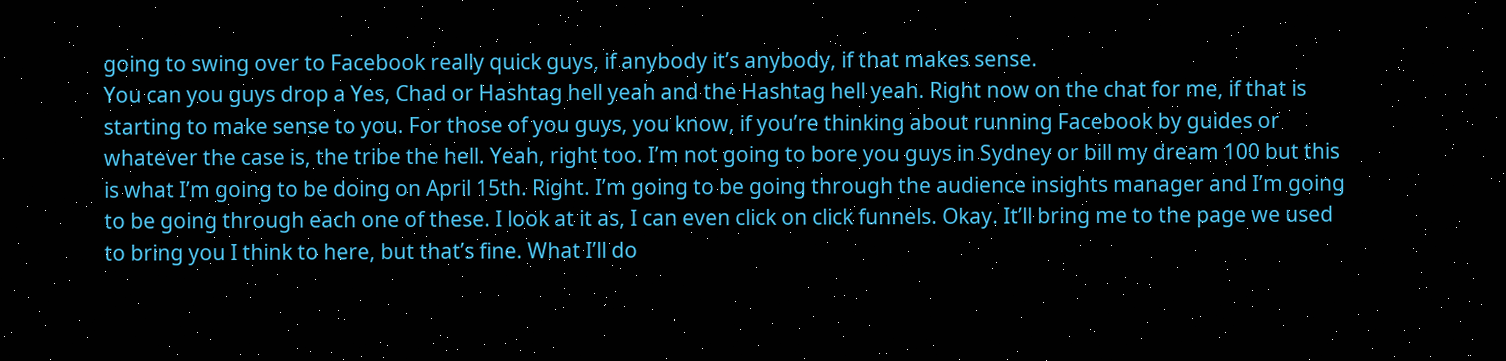going to swing over to Facebook really quick guys, if anybody it’s anybody, if that makes sense.
You can you guys drop a Yes, Chad or Hashtag hell yeah and the Hashtag hell yeah. Right now on the chat for me, if that is starting to make sense to you. For those of you guys, you know, if you’re thinking about running Facebook by guides or whatever the case is, the tribe the hell. Yeah, right too. I’m not going to bore you guys in Sydney or bill my dream 100 but this is what I’m going to be doing on April 15th. Right. I’m going to be going through the audience insights manager and I’m going to be going through each one of these. I look at it as, I can even click on click funnels. Okay. It’ll bring me to the page we used to bring you I think to here, but that’s fine. What I’ll do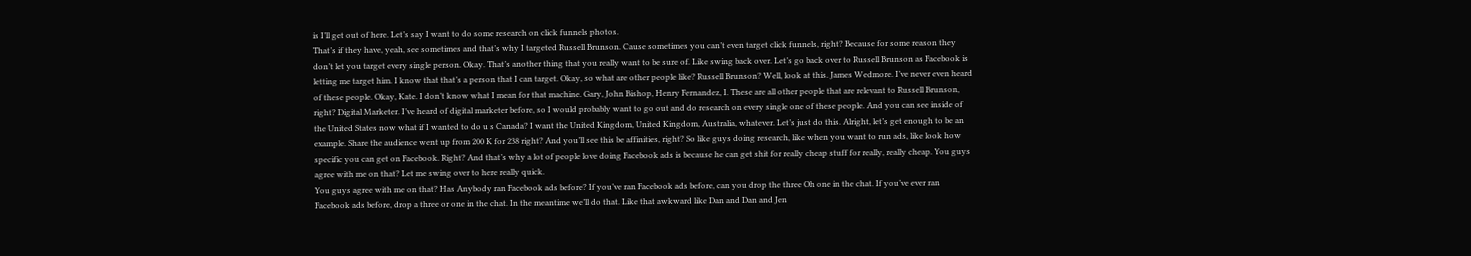is I’ll get out of here. Let’s say I want to do some research on click funnels photos.
That’s if they have, yeah, see sometimes and that’s why I targeted Russell Brunson. Cause sometimes you can’t even target click funnels, right? Because for some reason they don’t let you target every single person. Okay. That’s another thing that you really want to be sure of. Like swing back over. Let’s go back over to Russell Brunson as Facebook is letting me target him. I know that that’s a person that I can target. Okay, so what are other people like? Russell Brunson? Well, look at this. James Wedmore. I’ve never even heard of these people. Okay, Kate. I don’t know what I mean for that machine. Gary, John Bishop, Henry Fernandez, I. These are all other people that are relevant to Russell Brunson, right? Digital Marketer. I’ve heard of digital marketer before, so I would probably want to go out and do research on every single one of these people. And you can see inside of the United States now what if I wanted to do u s Canada? I want the United Kingdom, United Kingdom, Australia, whatever. Let’s just do this. Alright, let’s get enough to be an example. Share the audience went up from 200 K for 238 right? And you’ll see this be affinities, right? So like guys doing research, like when you want to run ads, like look how specific you can get on Facebook. Right? And that’s why a lot of people love doing Facebook ads is because he can get shit for really cheap stuff for really, really cheap. You guys agree with me on that? Let me swing over to here really quick.
You guys agree with me on that? Has Anybody ran Facebook ads before? If you’ve ran Facebook ads before, can you drop the three Oh one in the chat. If you’ve ever ran Facebook ads before, drop a three or one in the chat. In the meantime we’ll do that. Like that awkward like Dan and Dan and Jen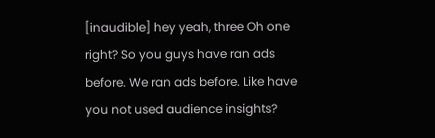[inaudible] hey yeah, three Oh one right? So you guys have ran ads before. We ran ads before. Like have you not used audience insights?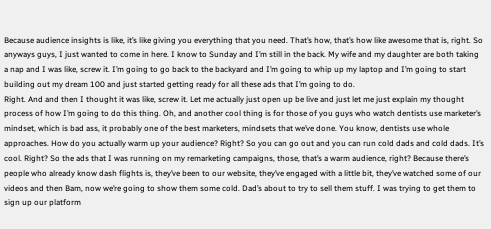Because audience insights is like, it’s like giving you everything that you need. That’s how, that’s how like awesome that is, right. So anyways guys, I just wanted to come in here. I know to Sunday and I’m still in the back. My wife and my daughter are both taking a nap and I was like, screw it. I’m going to go back to the backyard and I’m going to whip up my laptop and I’m going to start building out my dream 100 and just started getting ready for all these ads that I’m going to do.
Right. And and then I thought it was like, screw it. Let me actually just open up be live and just let me just explain my thought process of how I’m going to do this thing. Oh, and another cool thing is for those of you guys who watch dentists use marketer’s mindset, which is bad ass, it probably one of the best marketers, mindsets that we’ve done. You know, dentists use whole approaches. How do you actually warm up your audience? Right? So you can go out and you can run cold dads and cold dads. It’s cool. Right? So the ads that I was running on my remarketing campaigns, those, that’s a warm audience, right? Because there’s people who already know dash flights is, they’ve been to our website, they’ve engaged with a little bit, they’ve watched some of our videos and then Bam, now we’re going to show them some cold. Dad’s about to try to sell them stuff. I was trying to get them to sign up our platform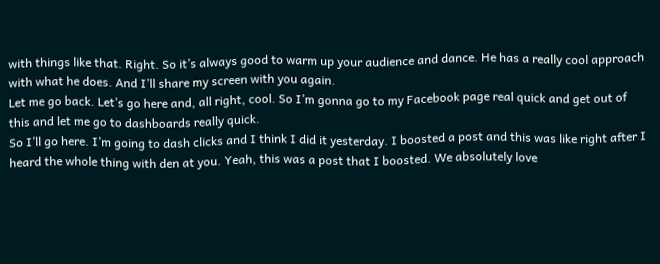with things like that. Right. So it’s always good to warm up your audience and dance. He has a really cool approach with what he does. And I’ll share my screen with you again.
Let me go back. Let’s go here and, all right, cool. So I’m gonna go to my Facebook page real quick and get out of this and let me go to dashboards really quick.
So I’ll go here. I’m going to dash clicks and I think I did it yesterday. I boosted a post and this was like right after I heard the whole thing with den at you. Yeah, this was a post that I boosted. We absolutely love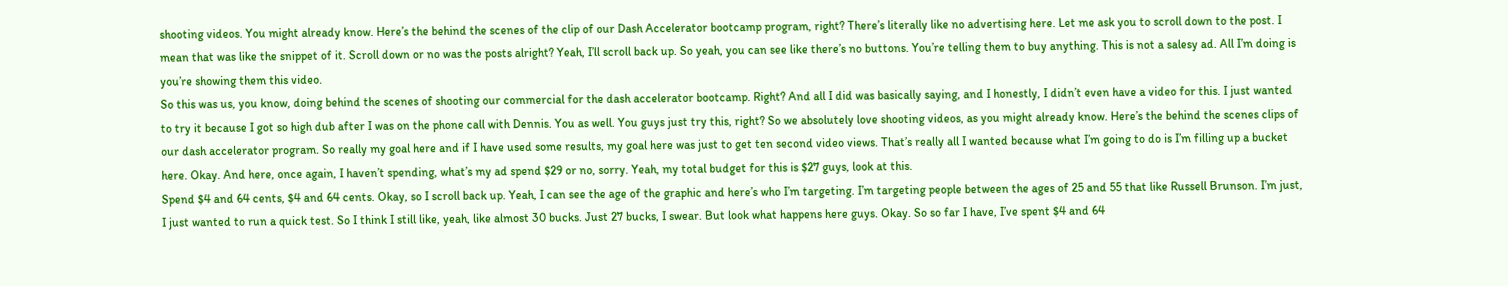shooting videos. You might already know. Here’s the behind the scenes of the clip of our Dash Accelerator bootcamp program, right? There’s literally like no advertising here. Let me ask you to scroll down to the post. I mean that was like the snippet of it. Scroll down or no was the posts alright? Yeah, I’ll scroll back up. So yeah, you can see like there’s no buttons. You’re telling them to buy anything. This is not a salesy ad. All I’m doing is you’re showing them this video.
So this was us, you know, doing behind the scenes of shooting our commercial for the dash accelerator bootcamp. Right? And all I did was basically saying, and I honestly, I didn’t even have a video for this. I just wanted to try it because I got so high dub after I was on the phone call with Dennis. You as well. You guys just try this, right? So we absolutely love shooting videos, as you might already know. Here’s the behind the scenes clips of our dash accelerator program. So really my goal here and if I have used some results, my goal here was just to get ten second video views. That’s really all I wanted because what I’m going to do is I’m filling up a bucket here. Okay. And here, once again, I haven’t spending, what’s my ad spend $29 or no, sorry. Yeah, my total budget for this is $27 guys, look at this.
Spend $4 and 64 cents, $4 and 64 cents. Okay, so I scroll back up. Yeah, I can see the age of the graphic and here’s who I’m targeting. I’m targeting people between the ages of 25 and 55 that like Russell Brunson. I’m just, I just wanted to run a quick test. So I think I still like, yeah, like almost 30 bucks. Just 27 bucks, I swear. But look what happens here guys. Okay. So so far I have, I’ve spent $4 and 64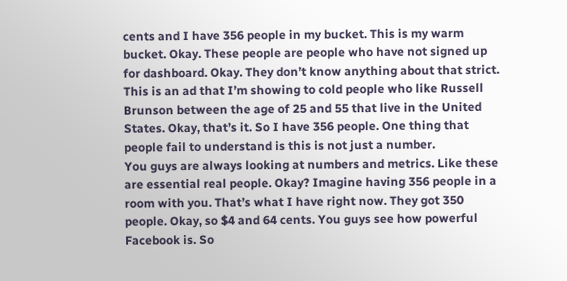cents and I have 356 people in my bucket. This is my warm bucket. Okay. These people are people who have not signed up for dashboard. Okay. They don’t know anything about that strict. This is an ad that I’m showing to cold people who like Russell Brunson between the age of 25 and 55 that live in the United States. Okay, that’s it. So I have 356 people. One thing that people fail to understand is this is not just a number.
You guys are always looking at numbers and metrics. Like these are essential real people. Okay? Imagine having 356 people in a room with you. That’s what I have right now. They got 350 people. Okay, so $4 and 64 cents. You guys see how powerful Facebook is. So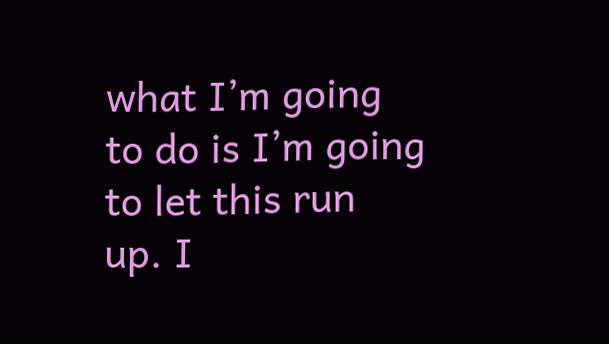what I’m going to do is I’m going to let this run up. I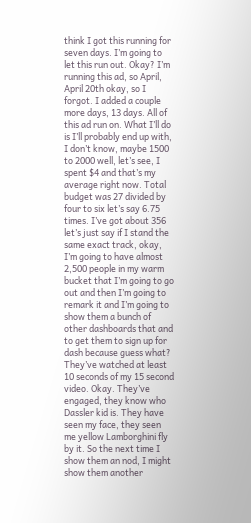think I got this running for seven days. I’m going to let this run out. Okay? I’m running this ad, so April, April 20th okay, so I forgot. I added a couple more days, 13 days. All of this ad run on. What I’ll do is I’ll probably end up with, I don’t know, maybe 1500 to 2000 well, let’s see, I spent $4 and that’s my average right now. Total budget was 27 divided by four to six let’s say 6.75 times. I’ve got about 356 let’s just say if I stand the same exact track, okay, I’m going to have almost 2,500 people in my warm bucket that I’m going to go out and then I’m going to remark it and I’m going to show them a bunch of other dashboards that and to get them to sign up for dash because guess what?
They’ve watched at least 10 seconds of my 15 second video. Okay. They’ve engaged, they know who Dassler kid is. They have seen my face, they seen me yellow Lamborghini fly by it. So the next time I show them an nod, I might show them another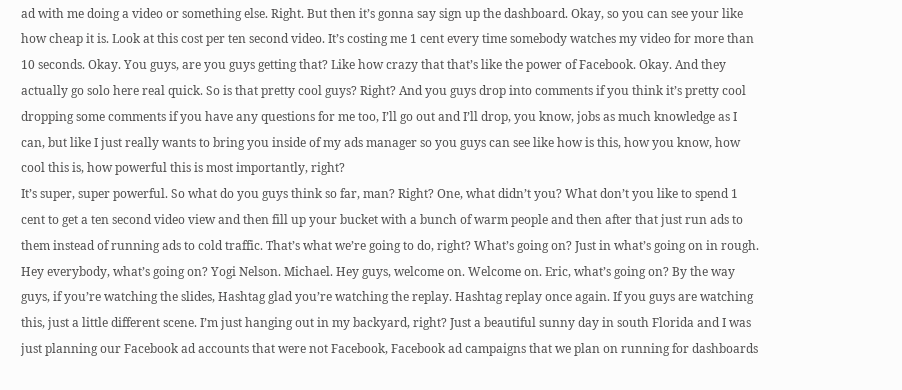ad with me doing a video or something else. Right. But then it’s gonna say sign up the dashboard. Okay, so you can see your like how cheap it is. Look at this cost per ten second video. It’s costing me 1 cent every time somebody watches my video for more than 10 seconds. Okay. You guys, are you guys getting that? Like how crazy that that’s like the power of Facebook. Okay. And they actually go solo here real quick. So is that pretty cool guys? Right? And you guys drop into comments if you think it’s pretty cool dropping some comments if you have any questions for me too, I’ll go out and I’ll drop, you know, jobs as much knowledge as I can, but like I just really wants to bring you inside of my ads manager so you guys can see like how is this, how you know, how cool this is, how powerful this is most importantly, right?
It’s super, super powerful. So what do you guys think so far, man? Right? One, what didn’t you? What don’t you like to spend 1 cent to get a ten second video view and then fill up your bucket with a bunch of warm people and then after that just run ads to them instead of running ads to cold traffic. That’s what we’re going to do, right? What’s going on? Just in what’s going on in rough. Hey everybody, what’s going on? Yogi Nelson. Michael. Hey guys, welcome on. Welcome on. Eric, what’s going on? By the way guys, if you’re watching the slides, Hashtag glad you’re watching the replay. Hashtag replay once again. If you guys are watching this, just a little different scene. I’m just hanging out in my backyard, right? Just a beautiful sunny day in south Florida and I was just planning our Facebook ad accounts that were not Facebook, Facebook ad campaigns that we plan on running for dashboards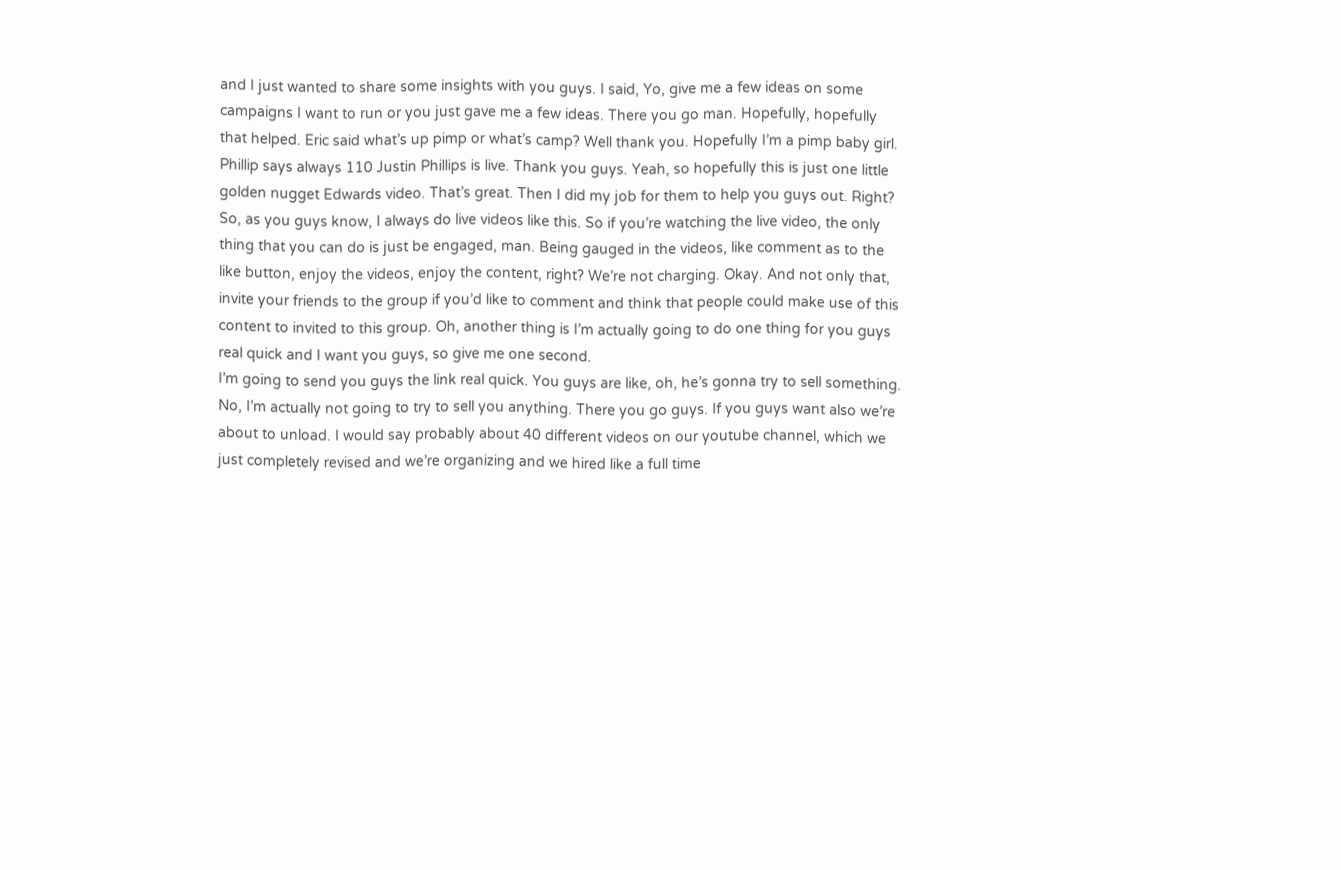and I just wanted to share some insights with you guys. I said, Yo, give me a few ideas on some campaigns I want to run or you just gave me a few ideas. There you go man. Hopefully, hopefully that helped. Eric said what’s up pimp or what’s camp? Well thank you. Hopefully I’m a pimp baby girl.
Phillip says always 110 Justin Phillips is live. Thank you guys. Yeah, so hopefully this is just one little golden nugget Edwards video. That’s great. Then I did my job for them to help you guys out. Right? So, as you guys know, I always do live videos like this. So if you’re watching the live video, the only thing that you can do is just be engaged, man. Being gauged in the videos, like comment as to the like button, enjoy the videos, enjoy the content, right? We’re not charging. Okay. And not only that, invite your friends to the group if you’d like to comment and think that people could make use of this content to invited to this group. Oh, another thing is I’m actually going to do one thing for you guys real quick and I want you guys, so give me one second.
I’m going to send you guys the link real quick. You guys are like, oh, he’s gonna try to sell something. No, I’m actually not going to try to sell you anything. There you go guys. If you guys want also we’re about to unload. I would say probably about 40 different videos on our youtube channel, which we just completely revised and we’re organizing and we hired like a full time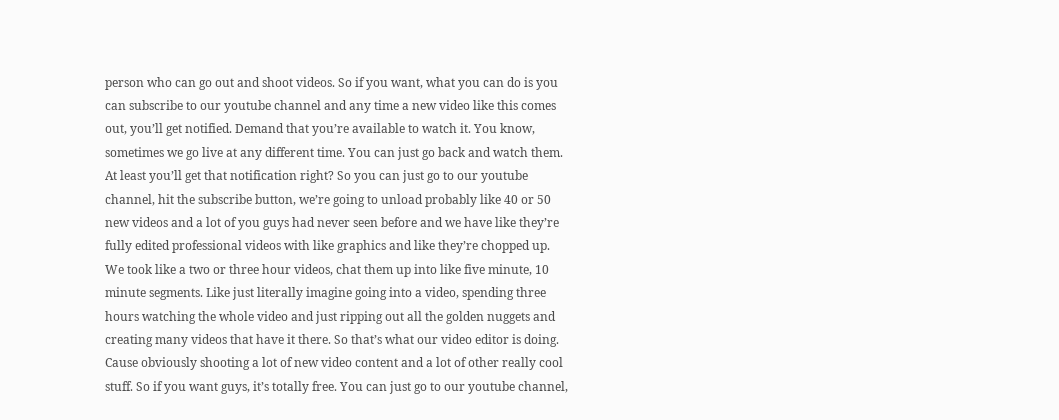person who can go out and shoot videos. So if you want, what you can do is you can subscribe to our youtube channel and any time a new video like this comes out, you’ll get notified. Demand that you’re available to watch it. You know, sometimes we go live at any different time. You can just go back and watch them. At least you’ll get that notification right? So you can just go to our youtube channel, hit the subscribe button, we’re going to unload probably like 40 or 50 new videos and a lot of you guys had never seen before and we have like they’re fully edited professional videos with like graphics and like they’re chopped up.
We took like a two or three hour videos, chat them up into like five minute, 10 minute segments. Like just literally imagine going into a video, spending three hours watching the whole video and just ripping out all the golden nuggets and creating many videos that have it there. So that’s what our video editor is doing. Cause obviously shooting a lot of new video content and a lot of other really cool stuff. So if you want guys, it’s totally free. You can just go to our youtube channel,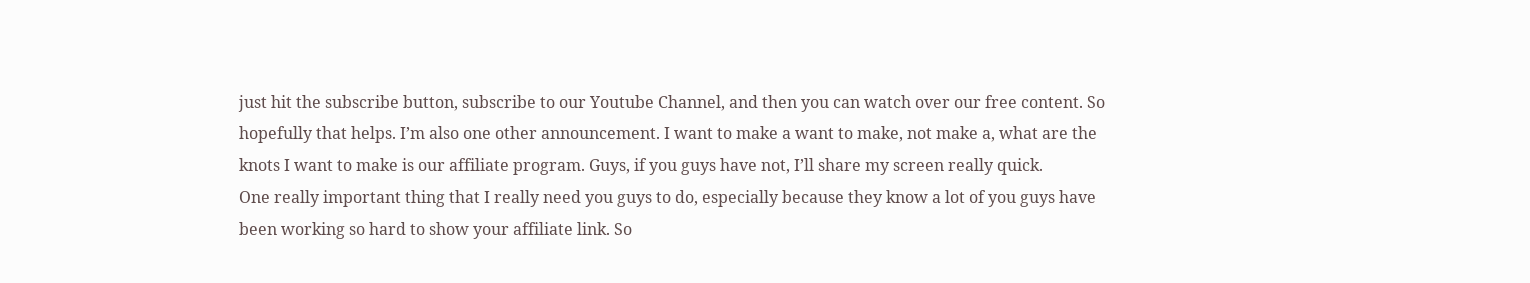just hit the subscribe button, subscribe to our Youtube Channel, and then you can watch over our free content. So hopefully that helps. I’m also one other announcement. I want to make a want to make, not make a, what are the knots I want to make is our affiliate program. Guys, if you guys have not, I’ll share my screen really quick.
One really important thing that I really need you guys to do, especially because they know a lot of you guys have been working so hard to show your affiliate link. So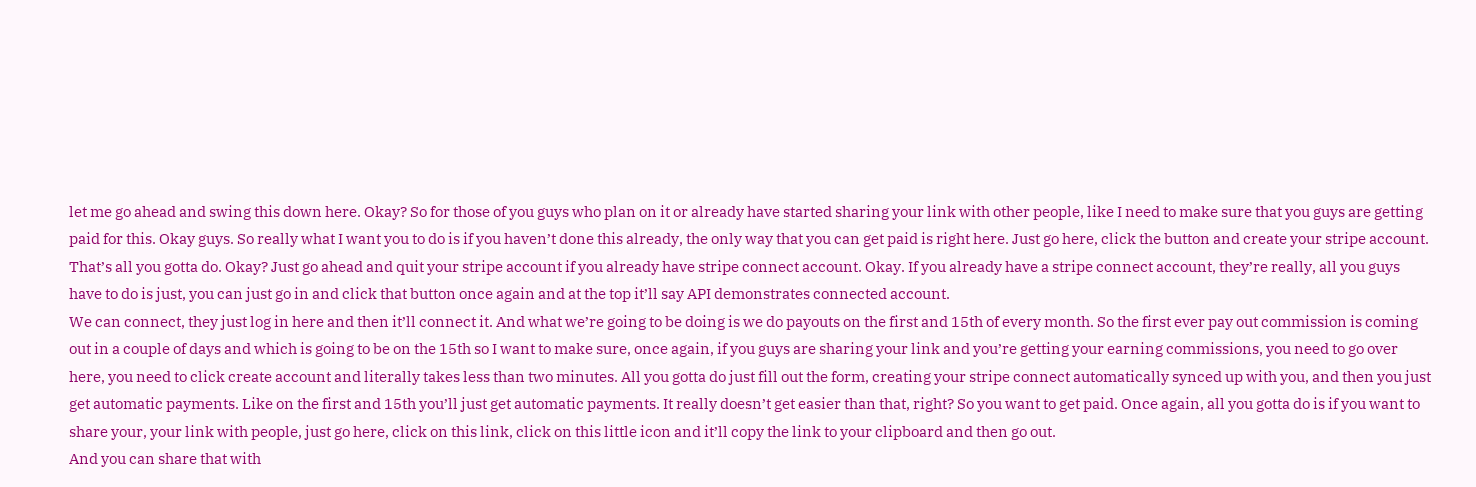let me go ahead and swing this down here. Okay? So for those of you guys who plan on it or already have started sharing your link with other people, like I need to make sure that you guys are getting paid for this. Okay guys. So really what I want you to do is if you haven’t done this already, the only way that you can get paid is right here. Just go here, click the button and create your stripe account. That’s all you gotta do. Okay? Just go ahead and quit your stripe account if you already have stripe connect account. Okay. If you already have a stripe connect account, they’re really, all you guys have to do is just, you can just go in and click that button once again and at the top it’ll say API demonstrates connected account.
We can connect, they just log in here and then it’ll connect it. And what we’re going to be doing is we do payouts on the first and 15th of every month. So the first ever pay out commission is coming out in a couple of days and which is going to be on the 15th so I want to make sure, once again, if you guys are sharing your link and you’re getting your earning commissions, you need to go over here, you need to click create account and literally takes less than two minutes. All you gotta do just fill out the form, creating your stripe connect automatically synced up with you, and then you just get automatic payments. Like on the first and 15th you’ll just get automatic payments. It really doesn’t get easier than that, right? So you want to get paid. Once again, all you gotta do is if you want to share your, your link with people, just go here, click on this link, click on this little icon and it’ll copy the link to your clipboard and then go out.
And you can share that with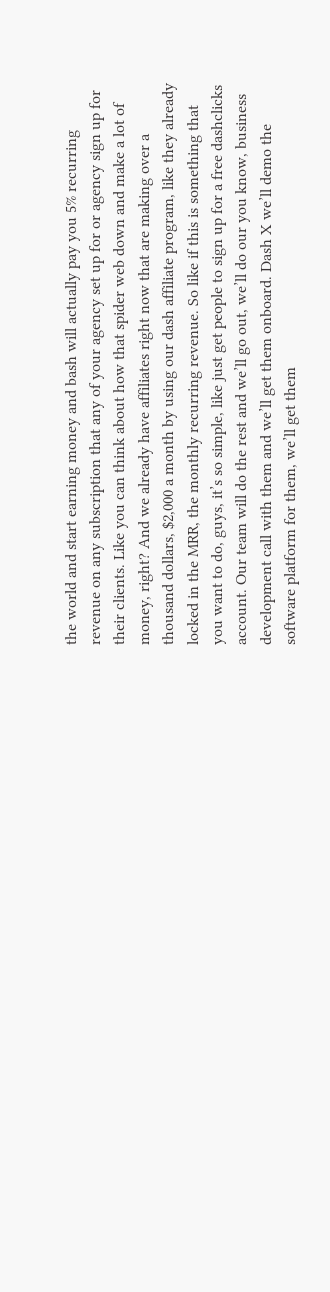the world and start earning money and bash will actually pay you 5% recurring revenue on any subscription that any of your agency set up for or agency sign up for their clients. Like you can think about how that spider web down and make a lot of money, right? And we already have affiliates right now that are making over a thousand dollars, $2,000 a month by using our dash affiliate program, like they already locked in the MRR, the monthly recurring revenue. So like if this is something that you want to do, guys, it’s so simple, like just get people to sign up for a free dashclicks account. Our team will do the rest and we’ll go out, we’ll do our you know, business development call with them and we’ll get them onboard. Dash X we’ll demo the software platform for them, we’ll get them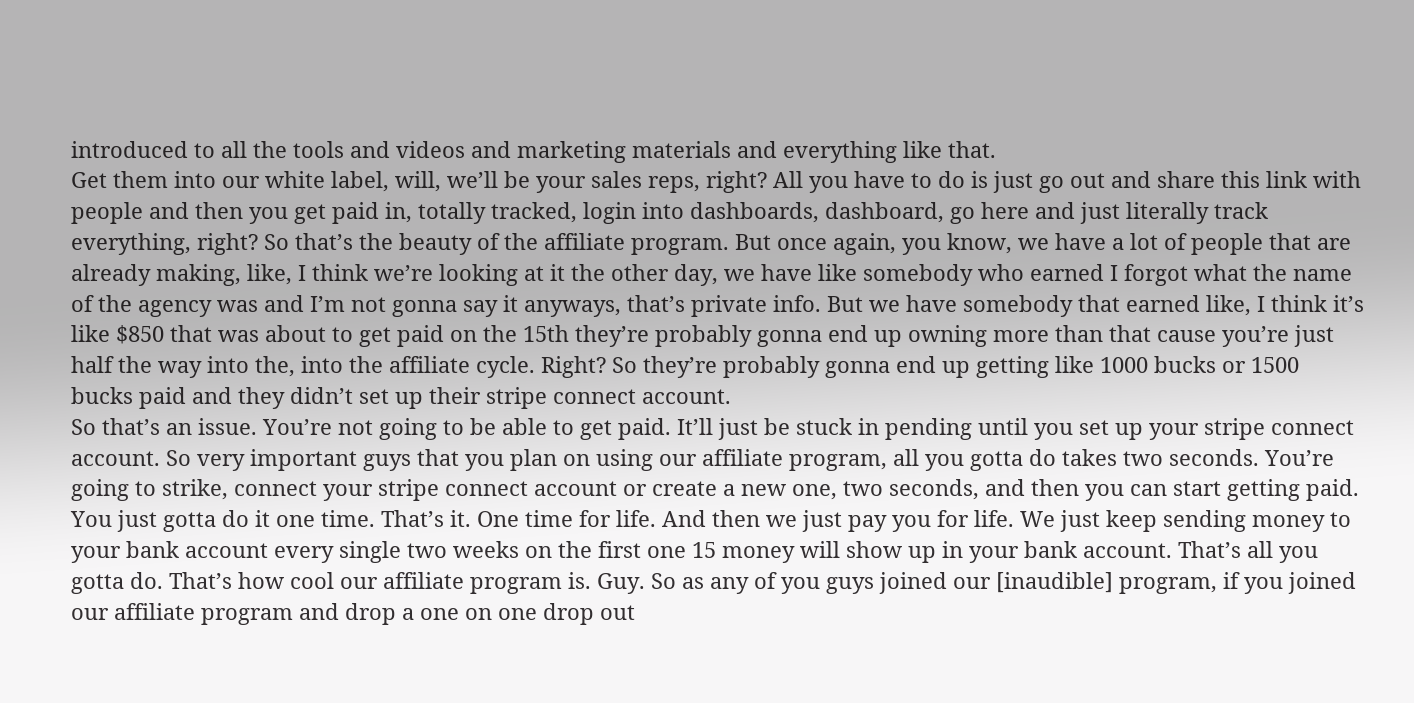introduced to all the tools and videos and marketing materials and everything like that.
Get them into our white label, will, we’ll be your sales reps, right? All you have to do is just go out and share this link with people and then you get paid in, totally tracked, login into dashboards, dashboard, go here and just literally track everything, right? So that’s the beauty of the affiliate program. But once again, you know, we have a lot of people that are already making, like, I think we’re looking at it the other day, we have like somebody who earned I forgot what the name of the agency was and I’m not gonna say it anyways, that’s private info. But we have somebody that earned like, I think it’s like $850 that was about to get paid on the 15th they’re probably gonna end up owning more than that cause you’re just half the way into the, into the affiliate cycle. Right? So they’re probably gonna end up getting like 1000 bucks or 1500 bucks paid and they didn’t set up their stripe connect account.
So that’s an issue. You’re not going to be able to get paid. It’ll just be stuck in pending until you set up your stripe connect account. So very important guys that you plan on using our affiliate program, all you gotta do takes two seconds. You’re going to strike, connect your stripe connect account or create a new one, two seconds, and then you can start getting paid. You just gotta do it one time. That’s it. One time for life. And then we just pay you for life. We just keep sending money to your bank account every single two weeks on the first one 15 money will show up in your bank account. That’s all you gotta do. That’s how cool our affiliate program is. Guy. So as any of you guys joined our [inaudible] program, if you joined our affiliate program and drop a one on one drop out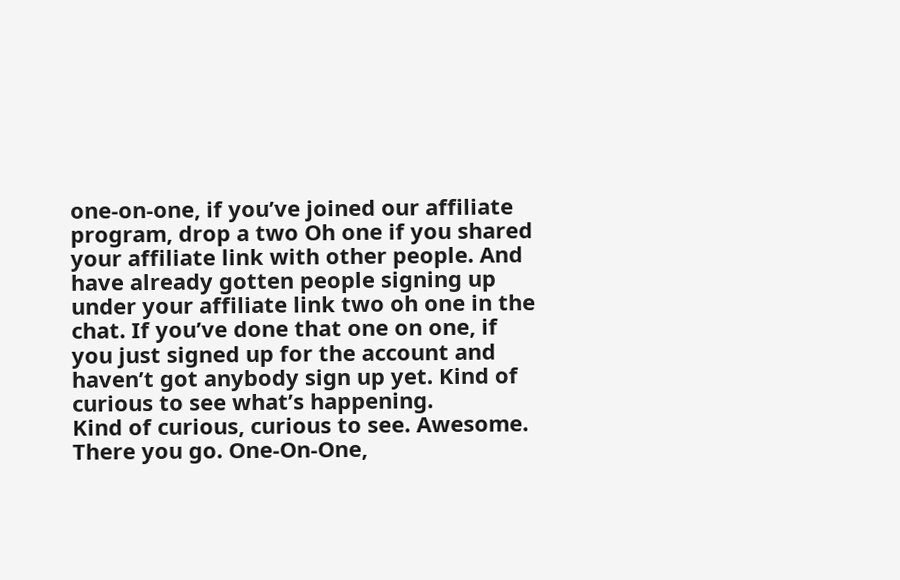one-on-one, if you’ve joined our affiliate program, drop a two Oh one if you shared your affiliate link with other people. And have already gotten people signing up under your affiliate link two oh one in the chat. If you’ve done that one on one, if you just signed up for the account and haven’t got anybody sign up yet. Kind of curious to see what’s happening.
Kind of curious, curious to see. Awesome. There you go. One-On-One,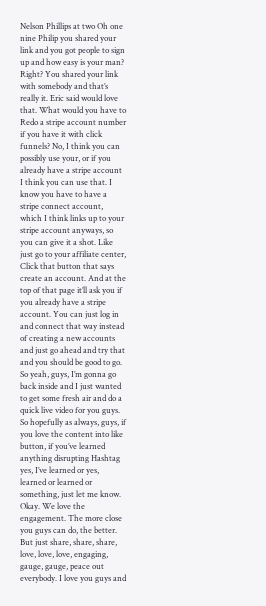Nelson Phillips at two Oh one nine Philip you shared your link and you got people to sign up and how easy is your man? Right? You shared your link with somebody and that’s really it. Eric said would love that. What would you have to Redo a stripe account number if you have it with click funnels? No, I think you can possibly use your, or if you already have a stripe account I think you can use that. I know you have to have a stripe connect account, which I think links up to your stripe account anyways, so you can give it a shot. Like just go to your affiliate center, Click that button that says create an account. And at the top of that page it’ll ask you if you already have a stripe account. You can just log in and connect that way instead of creating a new accounts and just go ahead and try that and you should be good to go.
So yeah, guys, I’m gonna go back inside and I just wanted to get some fresh air and do a quick live video for you guys. So hopefully as always, guys, if you love the content into like button, if you’ve learned anything disrupting Hashtag yes, I’ve learned or yes, learned or learned or something, just let me know. Okay. We love the engagement. The more close you guys can do, the better. But just share, share, share, love, love, love, engaging, gauge, gauge, peace out everybody. I love you guys and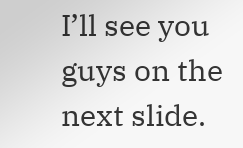I’ll see you guys on the next slide.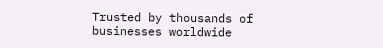Trusted by thousands of businesses worldwide